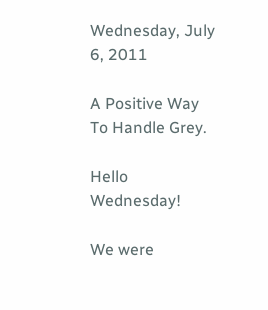Wednesday, July 6, 2011

A Positive Way To Handle Grey.

Hello Wednesday!

We were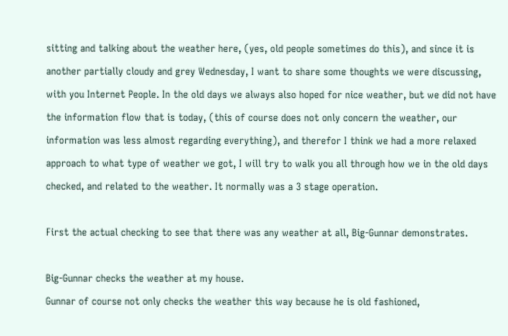sitting and talking about the weather here, (yes, old people sometimes do this), and since it is another partially cloudy and grey Wednesday, I want to share some thoughts we were discussing, with you Internet People. In the old days we always also hoped for nice weather, but we did not have the information flow that is today, (this of course does not only concern the weather, our information was less almost regarding everything), and therefor I think we had a more relaxed approach to what type of weather we got, I will try to walk you all through how we in the old days checked, and related to the weather. It normally was a 3 stage operation.

First the actual checking to see that there was any weather at all, Big-Gunnar demonstrates.

Big-Gunnar checks the weather at my house.
Gunnar of course not only checks the weather this way because he is old fashioned,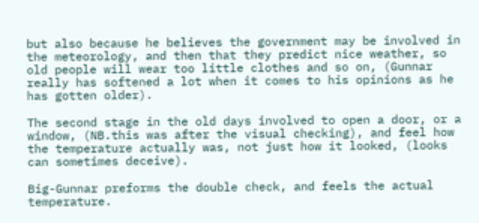but also because he believes the government may be involved in the meteorology, and then that they predict nice weather, so old people will wear too little clothes and so on, (Gunnar really has softened a lot when it comes to his opinions as he has gotten older).

The second stage in the old days involved to open a door, or a window, (NB.this was after the visual checking), and feel how the temperature actually was, not just how it looked, (looks can sometimes deceive).

Big-Gunnar preforms the double check, and feels the actual temperature.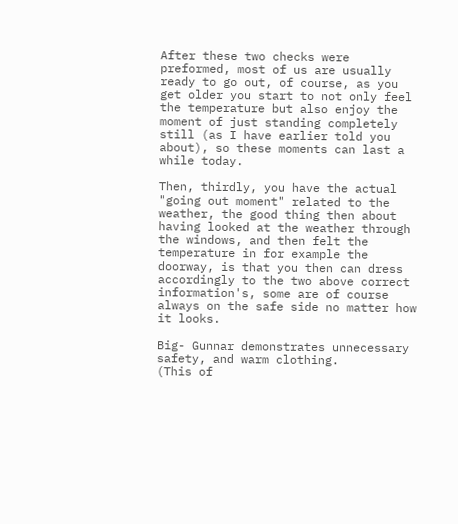After these two checks were preformed, most of us are usually ready to go out, of course, as you get older you start to not only feel the temperature but also enjoy the moment of just standing completely still (as I have earlier told you about), so these moments can last a while today.

Then, thirdly, you have the actual "going out moment" related to the weather, the good thing then about having looked at the weather through the windows, and then felt the temperature in for example the doorway, is that you then can dress accordingly to the two above correct information's, some are of course always on the safe side no matter how it looks.

Big- Gunnar demonstrates unnecessary safety, and warm clothing.
(This of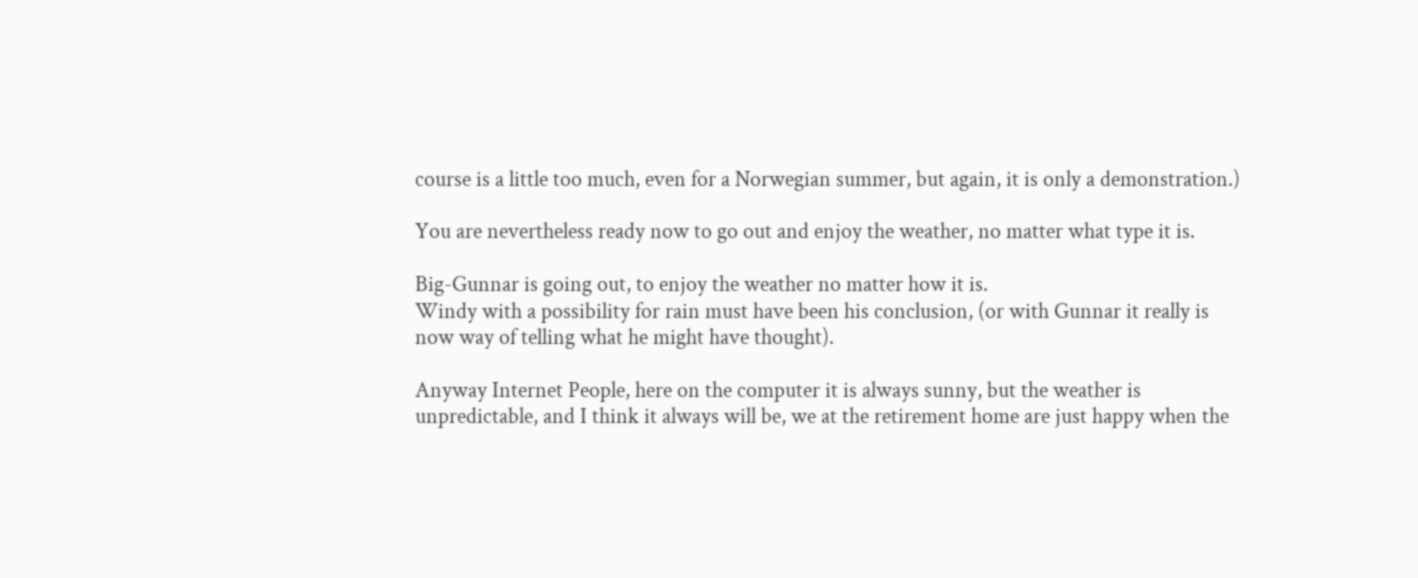course is a little too much, even for a Norwegian summer, but again, it is only a demonstration.)

You are nevertheless ready now to go out and enjoy the weather, no matter what type it is.

Big-Gunnar is going out, to enjoy the weather no matter how it is.
Windy with a possibility for rain must have been his conclusion, (or with Gunnar it really is now way of telling what he might have thought).

Anyway Internet People, here on the computer it is always sunny, but the weather is unpredictable, and I think it always will be, we at the retirement home are just happy when the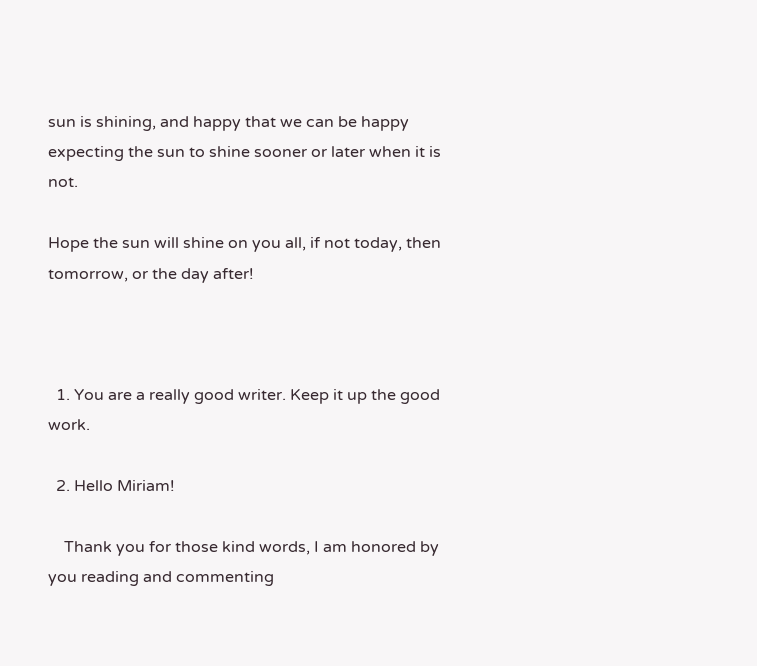sun is shining, and happy that we can be happy expecting the sun to shine sooner or later when it is not.

Hope the sun will shine on you all, if not today, then tomorrow, or the day after!



  1. You are a really good writer. Keep it up the good work.

  2. Hello Miriam!

    Thank you for those kind words, I am honored by you reading and commenting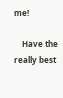me!

    Have the really best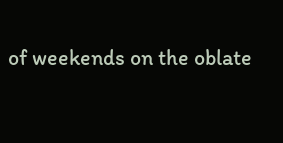of weekends on the oblate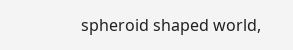spheroid shaped world,